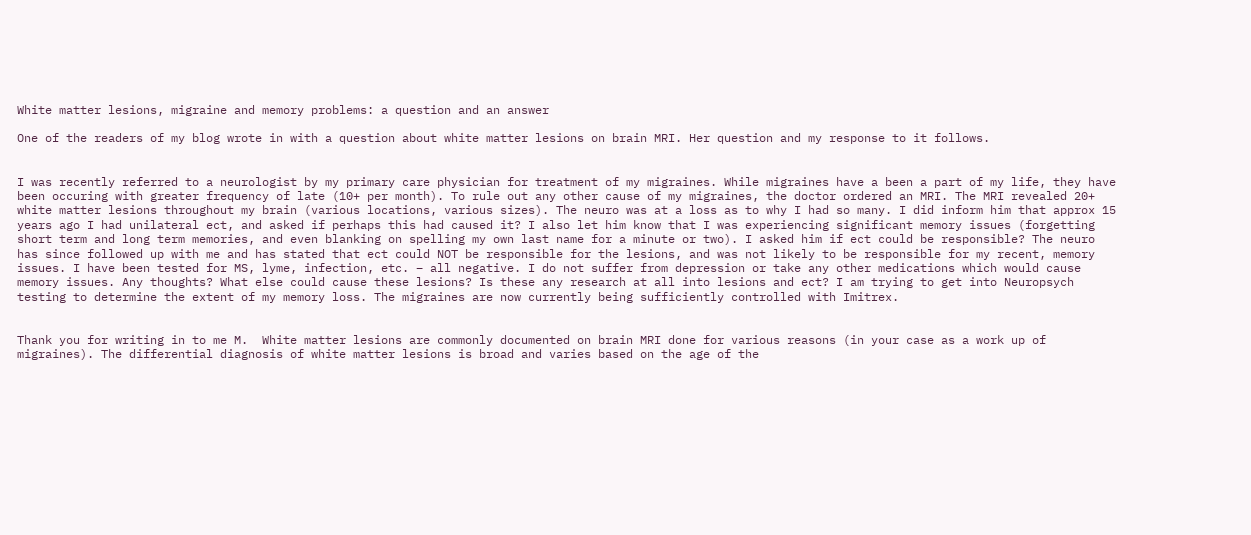White matter lesions, migraine and memory problems: a question and an answer

One of the readers of my blog wrote in with a question about white matter lesions on brain MRI. Her question and my response to it follows.


I was recently referred to a neurologist by my primary care physician for treatment of my migraines. While migraines have a been a part of my life, they have been occuring with greater frequency of late (10+ per month). To rule out any other cause of my migraines, the doctor ordered an MRI. The MRI revealed 20+ white matter lesions throughout my brain (various locations, various sizes). The neuro was at a loss as to why I had so many. I did inform him that approx 15 years ago I had unilateral ect, and asked if perhaps this had caused it? I also let him know that I was experiencing significant memory issues (forgetting short term and long term memories, and even blanking on spelling my own last name for a minute or two). I asked him if ect could be responsible? The neuro has since followed up with me and has stated that ect could NOT be responsible for the lesions, and was not likely to be responsible for my recent, memory issues. I have been tested for MS, lyme, infection, etc. – all negative. I do not suffer from depression or take any other medications which would cause memory issues. Any thoughts? What else could cause these lesions? Is these any research at all into lesions and ect? I am trying to get into Neuropsych testing to determine the extent of my memory loss. The migraines are now currently being sufficiently controlled with Imitrex.


Thank you for writing in to me M.  White matter lesions are commonly documented on brain MRI done for various reasons (in your case as a work up of migraines). The differential diagnosis of white matter lesions is broad and varies based on the age of the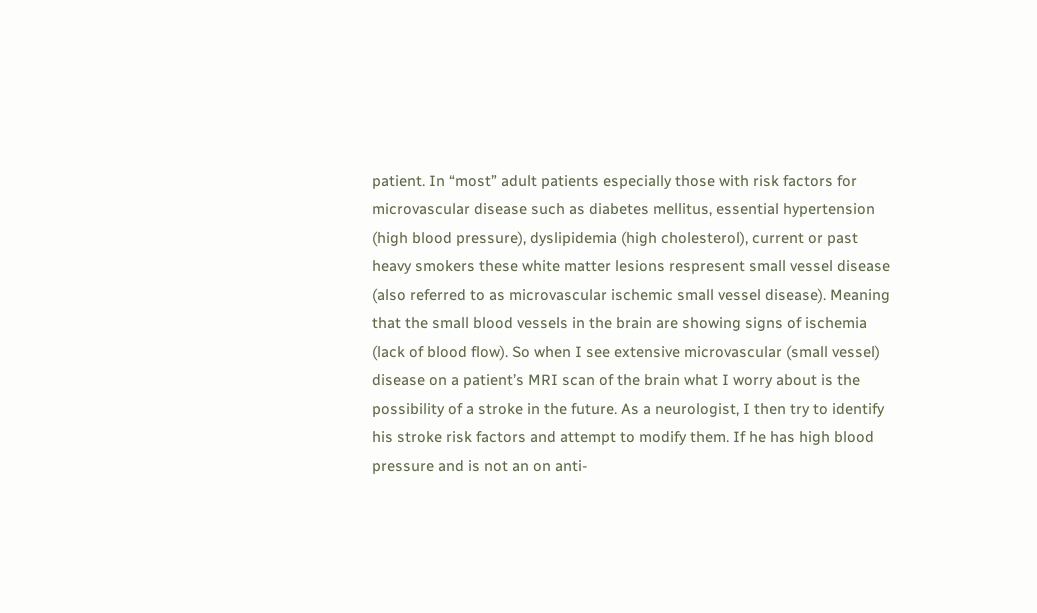patient. In “most” adult patients especially those with risk factors for microvascular disease such as diabetes mellitus, essential hypertension (high blood pressure), dyslipidemia (high cholesterol), current or past heavy smokers these white matter lesions respresent small vessel disease (also referred to as microvascular ischemic small vessel disease). Meaning that the small blood vessels in the brain are showing signs of ischemia (lack of blood flow). So when I see extensive microvascular (small vessel) disease on a patient’s MRI scan of the brain what I worry about is the possibility of a stroke in the future. As a neurologist, I then try to identify his stroke risk factors and attempt to modify them. If he has high blood pressure and is not an on anti-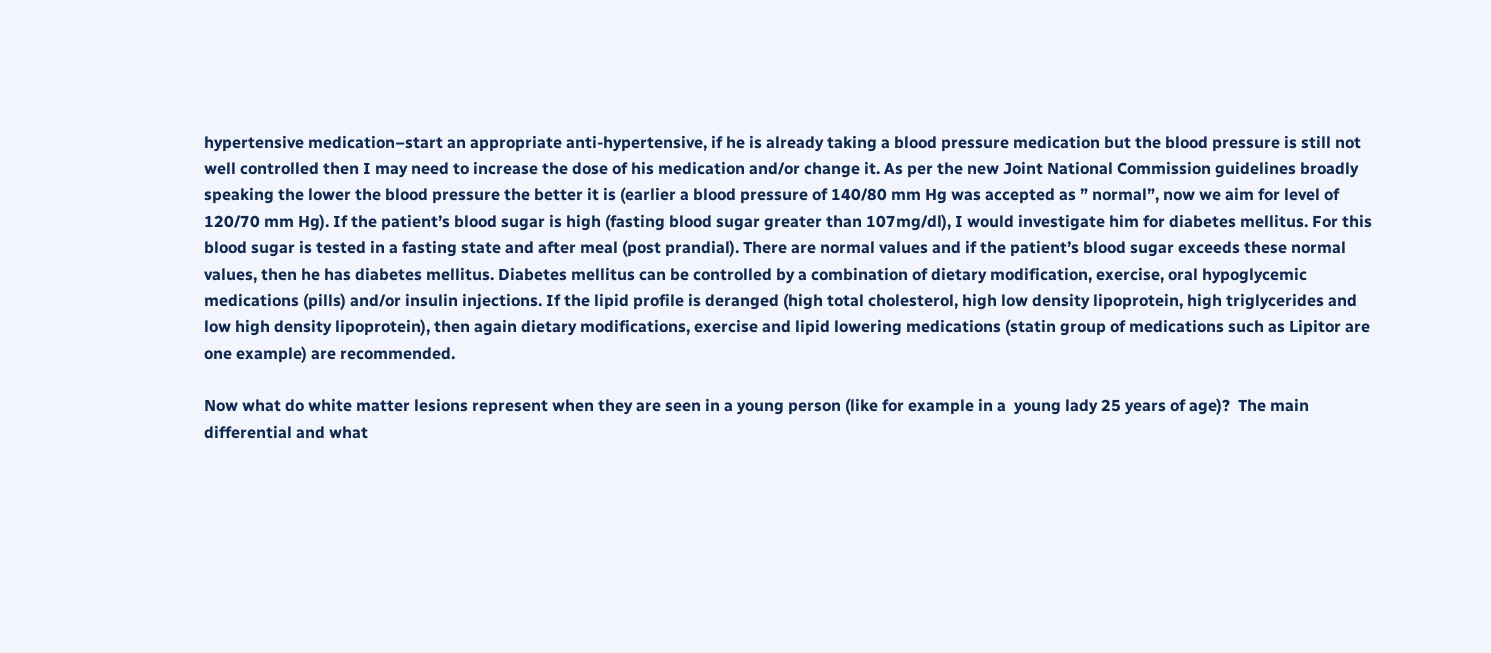hypertensive medication–start an appropriate anti-hypertensive, if he is already taking a blood pressure medication but the blood pressure is still not well controlled then I may need to increase the dose of his medication and/or change it. As per the new Joint National Commission guidelines broadly speaking the lower the blood pressure the better it is (earlier a blood pressure of 140/80 mm Hg was accepted as ” normal”, now we aim for level of 120/70 mm Hg). If the patient’s blood sugar is high (fasting blood sugar greater than 107mg/dl), I would investigate him for diabetes mellitus. For this blood sugar is tested in a fasting state and after meal (post prandial). There are normal values and if the patient’s blood sugar exceeds these normal values, then he has diabetes mellitus. Diabetes mellitus can be controlled by a combination of dietary modification, exercise, oral hypoglycemic medications (pills) and/or insulin injections. If the lipid profile is deranged (high total cholesterol, high low density lipoprotein, high triglycerides and low high density lipoprotein), then again dietary modifications, exercise and lipid lowering medications (statin group of medications such as Lipitor are one example) are recommended.

Now what do white matter lesions represent when they are seen in a young person (like for example in a  young lady 25 years of age)?  The main differential and what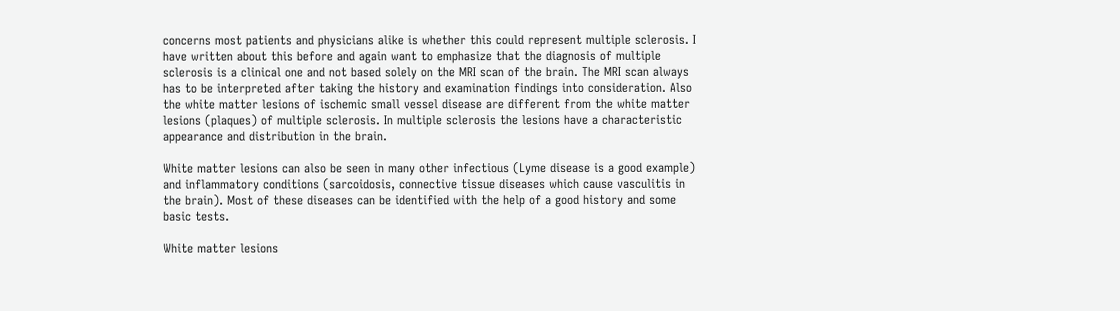concerns most patients and physicians alike is whether this could represent multiple sclerosis. I have written about this before and again want to emphasize that the diagnosis of multiple sclerosis is a clinical one and not based solely on the MRI scan of the brain. The MRI scan always has to be interpreted after taking the history and examination findings into consideration. Also the white matter lesions of ischemic small vessel disease are different from the white matter lesions (plaques) of multiple sclerosis. In multiple sclerosis the lesions have a characteristic appearance and distribution in the brain.

White matter lesions can also be seen in many other infectious (Lyme disease is a good example) and inflammatory conditions (sarcoidosis, connective tissue diseases which cause vasculitis in the brain). Most of these diseases can be identified with the help of a good history and some basic tests.

White matter lesions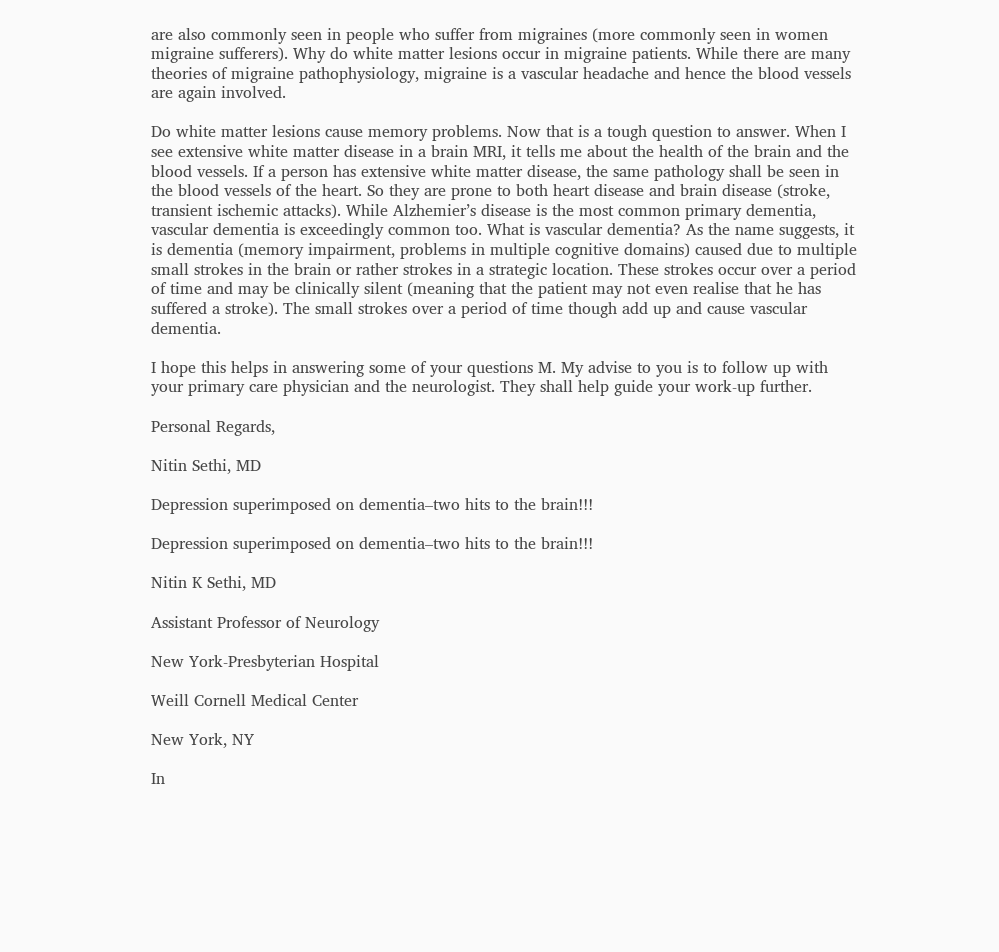are also commonly seen in people who suffer from migraines (more commonly seen in women migraine sufferers). Why do white matter lesions occur in migraine patients. While there are many theories of migraine pathophysiology, migraine is a vascular headache and hence the blood vessels are again involved.

Do white matter lesions cause memory problems. Now that is a tough question to answer. When I see extensive white matter disease in a brain MRI, it tells me about the health of the brain and the blood vessels. If a person has extensive white matter disease, the same pathology shall be seen in the blood vessels of the heart. So they are prone to both heart disease and brain disease (stroke, transient ischemic attacks). While Alzhemier’s disease is the most common primary dementia, vascular dementia is exceedingly common too. What is vascular dementia? As the name suggests, it is dementia (memory impairment, problems in multiple cognitive domains) caused due to multiple small strokes in the brain or rather strokes in a strategic location. These strokes occur over a period of time and may be clinically silent (meaning that the patient may not even realise that he has suffered a stroke). The small strokes over a period of time though add up and cause vascular dementia.

I hope this helps in answering some of your questions M. My advise to you is to follow up with your primary care physician and the neurologist. They shall help guide your work-up further.

Personal Regards,

Nitin Sethi, MD

Depression superimposed on dementia–two hits to the brain!!!

Depression superimposed on dementia–two hits to the brain!!!

Nitin K Sethi, MD

Assistant Professor of Neurology

New York-Presbyterian Hospital

Weill Cornell Medical Center

New York, NY

In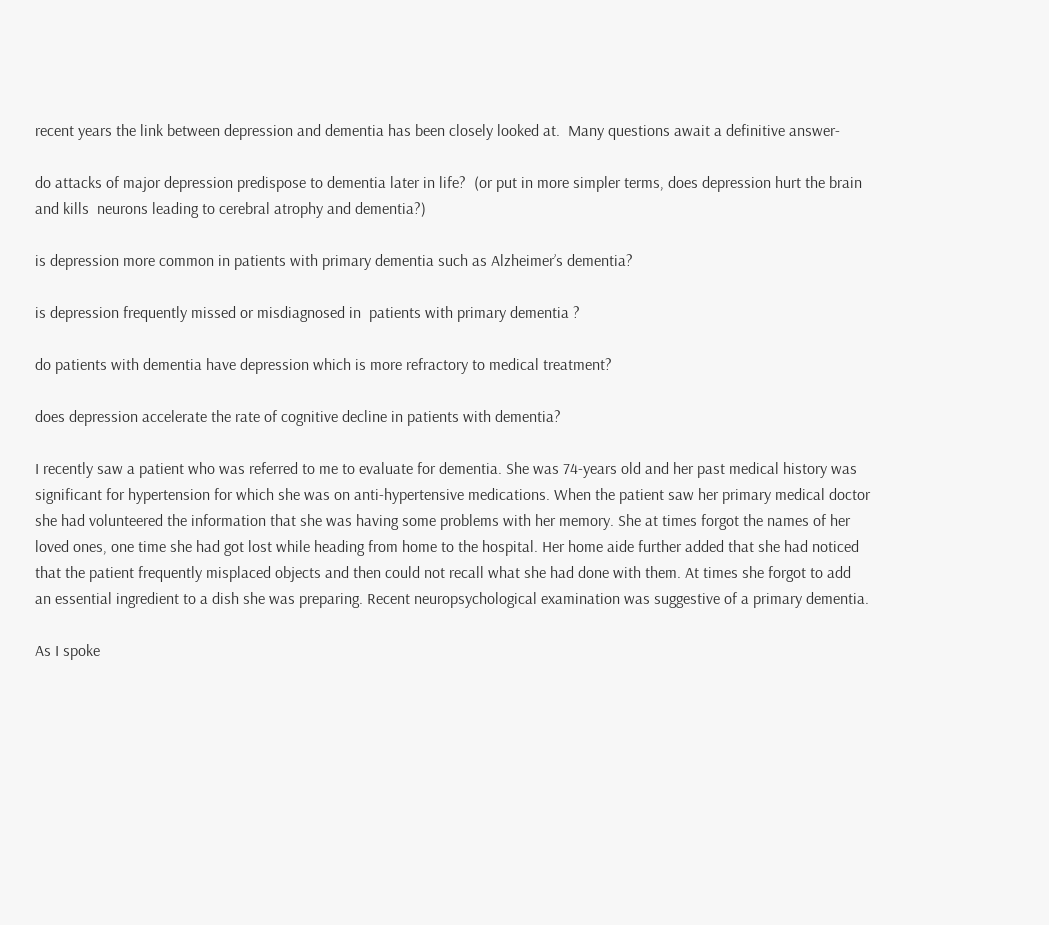recent years the link between depression and dementia has been closely looked at.  Many questions await a definitive answer-

do attacks of major depression predispose to dementia later in life?  (or put in more simpler terms, does depression hurt the brain and kills  neurons leading to cerebral atrophy and dementia?)

is depression more common in patients with primary dementia such as Alzheimer’s dementia?

is depression frequently missed or misdiagnosed in  patients with primary dementia ?

do patients with dementia have depression which is more refractory to medical treatment?

does depression accelerate the rate of cognitive decline in patients with dementia?

I recently saw a patient who was referred to me to evaluate for dementia. She was 74-years old and her past medical history was significant for hypertension for which she was on anti-hypertensive medications. When the patient saw her primary medical doctor she had volunteered the information that she was having some problems with her memory. She at times forgot the names of her loved ones, one time she had got lost while heading from home to the hospital. Her home aide further added that she had noticed that the patient frequently misplaced objects and then could not recall what she had done with them. At times she forgot to add an essential ingredient to a dish she was preparing. Recent neuropsychological examination was suggestive of a primary dementia.

As I spoke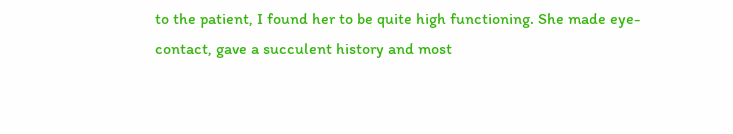to the patient, I found her to be quite high functioning. She made eye-contact, gave a succulent history and most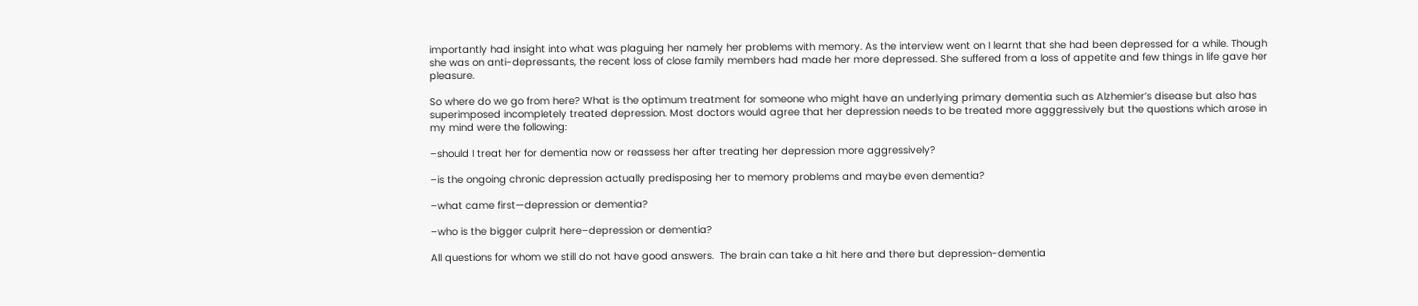importantly had insight into what was plaguing her namely her problems with memory. As the interview went on I learnt that she had been depressed for a while. Though she was on anti-depressants, the recent loss of close family members had made her more depressed. She suffered from a loss of appetite and few things in life gave her pleasure.

So where do we go from here? What is the optimum treatment for someone who might have an underlying primary dementia such as Alzhemier’s disease but also has superimposed incompletely treated depression. Most doctors would agree that her depression needs to be treated more agggressively but the questions which arose in my mind were the following:

–should I treat her for dementia now or reassess her after treating her depression more aggressively?

–is the ongoing chronic depression actually predisposing her to memory problems and maybe even dementia?

–what came first—depression or dementia?

–who is the bigger culprit here–depression or dementia?

All questions for whom we still do not have good answers.  The brain can take a hit here and there but depression-dementia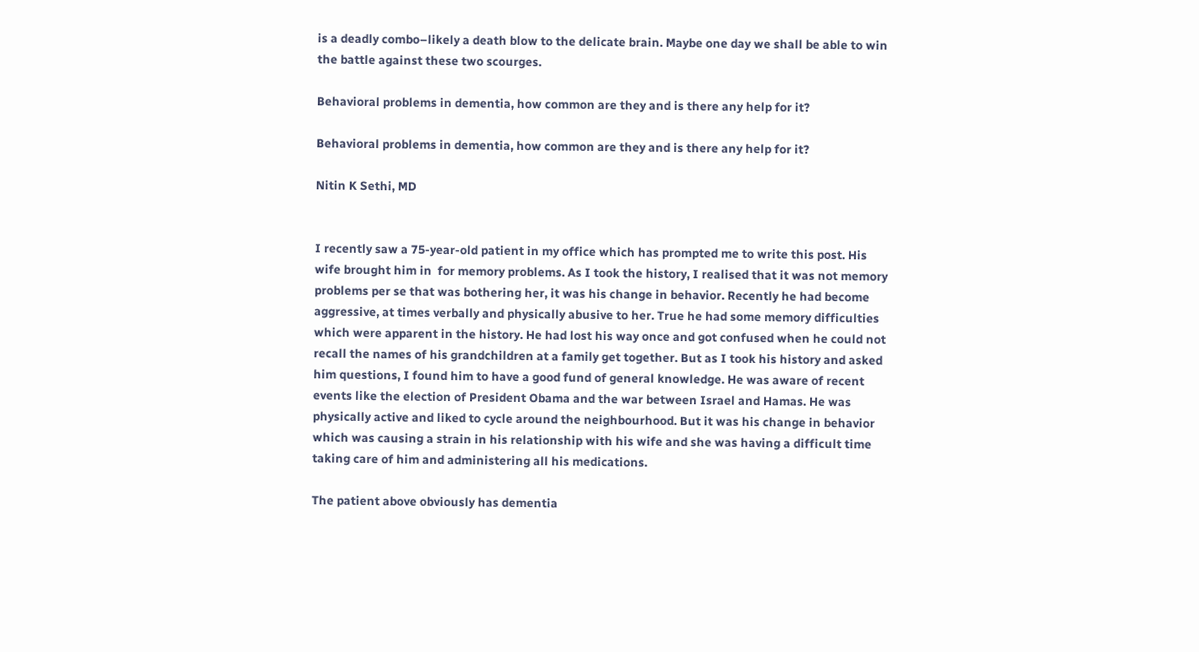is a deadly combo–likely a death blow to the delicate brain. Maybe one day we shall be able to win the battle against these two scourges.

Behavioral problems in dementia, how common are they and is there any help for it?

Behavioral problems in dementia, how common are they and is there any help for it?

Nitin K Sethi, MD


I recently saw a 75-year-old patient in my office which has prompted me to write this post. His wife brought him in  for memory problems. As I took the history, I realised that it was not memory problems per se that was bothering her, it was his change in behavior. Recently he had become aggressive, at times verbally and physically abusive to her. True he had some memory difficulties which were apparent in the history. He had lost his way once and got confused when he could not recall the names of his grandchildren at a family get together. But as I took his history and asked him questions, I found him to have a good fund of general knowledge. He was aware of recent events like the election of President Obama and the war between Israel and Hamas. He was physically active and liked to cycle around the neighbourhood. But it was his change in behavior which was causing a strain in his relationship with his wife and she was having a difficult time taking care of him and administering all his medications.

The patient above obviously has dementia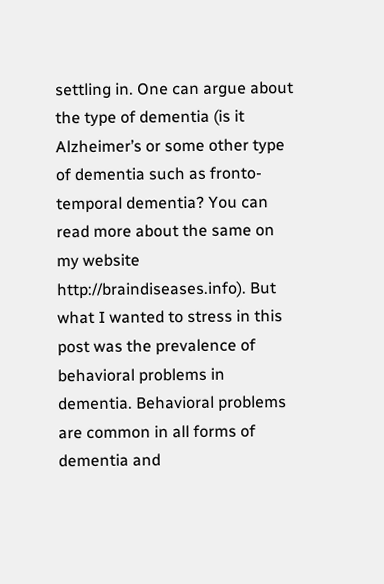settling in. One can argue about the type of dementia (is it Alzheimer’s or some other type of dementia such as fronto-temporal dementia? You can read more about the same on my website http://braindiseases.info). But what I wanted to stress in this post was the prevalence of behavioral problems in dementia. Behavioral problems are common in all forms of dementia and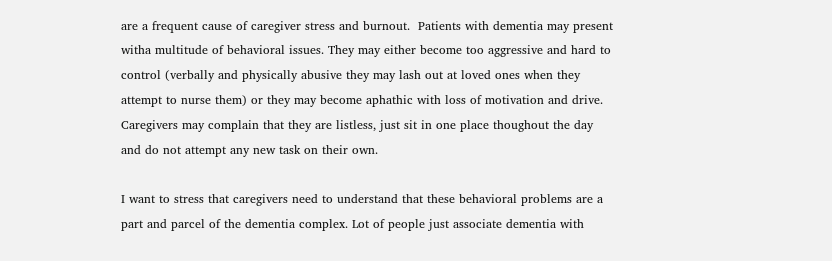are a frequent cause of caregiver stress and burnout.  Patients with dementia may present witha multitude of behavioral issues. They may either become too aggressive and hard to control (verbally and physically abusive they may lash out at loved ones when they attempt to nurse them) or they may become aphathic with loss of motivation and drive. Caregivers may complain that they are listless, just sit in one place thoughout the day and do not attempt any new task on their own.

I want to stress that caregivers need to understand that these behavioral problems are a part and parcel of the dementia complex. Lot of people just associate dementia with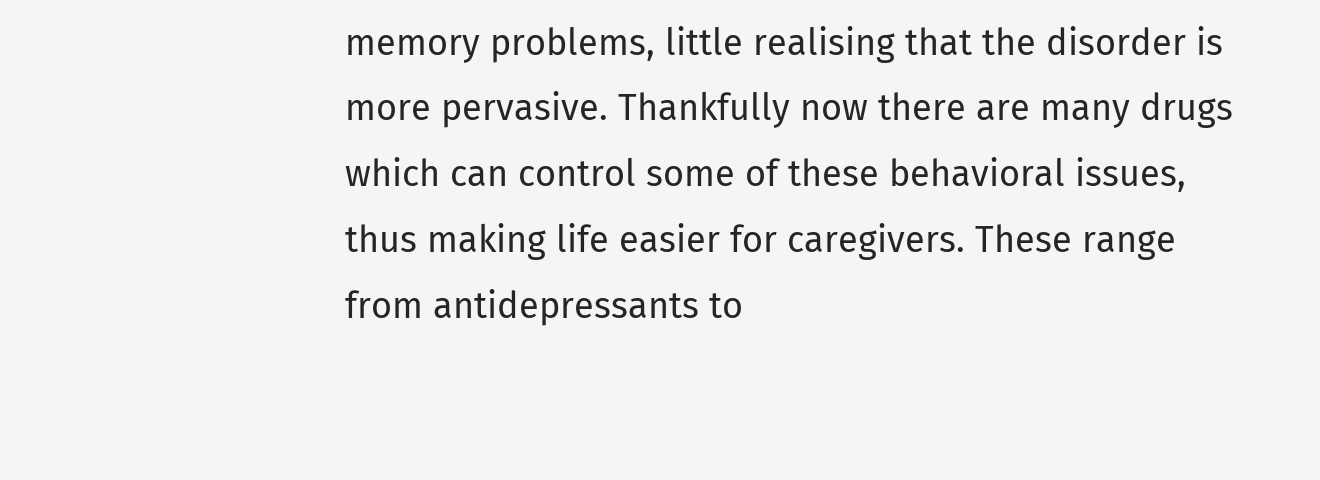memory problems, little realising that the disorder is more pervasive. Thankfully now there are many drugs which can control some of these behavioral issues, thus making life easier for caregivers. These range from antidepressants to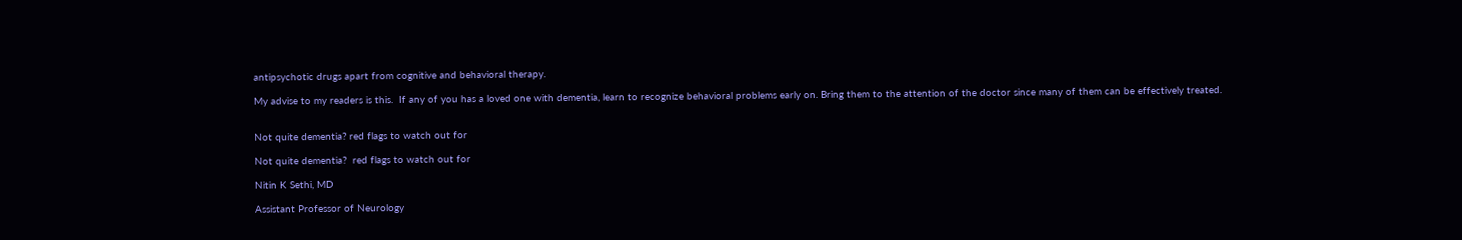antipsychotic drugs apart from cognitive and behavioral therapy.

My advise to my readers is this.  If any of you has a loved one with dementia, learn to recognize behavioral problems early on. Bring them to the attention of the doctor since many of them can be effectively treated.


Not quite dementia? red flags to watch out for

Not quite dementia?  red flags to watch out for

Nitin K Sethi, MD

Assistant Professor of Neurology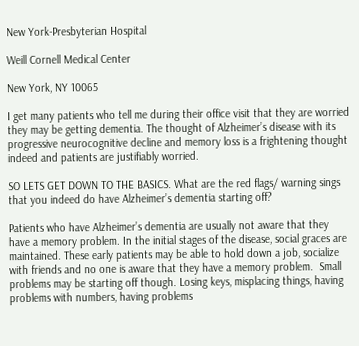New York-Presbyterian Hospital

Weill Cornell Medical Center

New York, NY 10065

I get many patients who tell me during their office visit that they are worried they may be getting dementia. The thought of Alzheimer’s disease with its progressive neurocognitive decline and memory loss is a frightening thought indeed and patients are justifiably worried.

SO LETS GET DOWN TO THE BASICS. What are the red flags/ warning sings that you indeed do have Alzheimer’s dementia starting off?

Patients who have Alzheimer’s dementia are usually not aware that they have a memory problem. In the initial stages of the disease, social graces are maintained. These early patients may be able to hold down a job, socialize with friends and no one is aware that they have a memory problem.  Small problems may be starting off though. Losing keys, misplacing things, having problems with numbers, having problems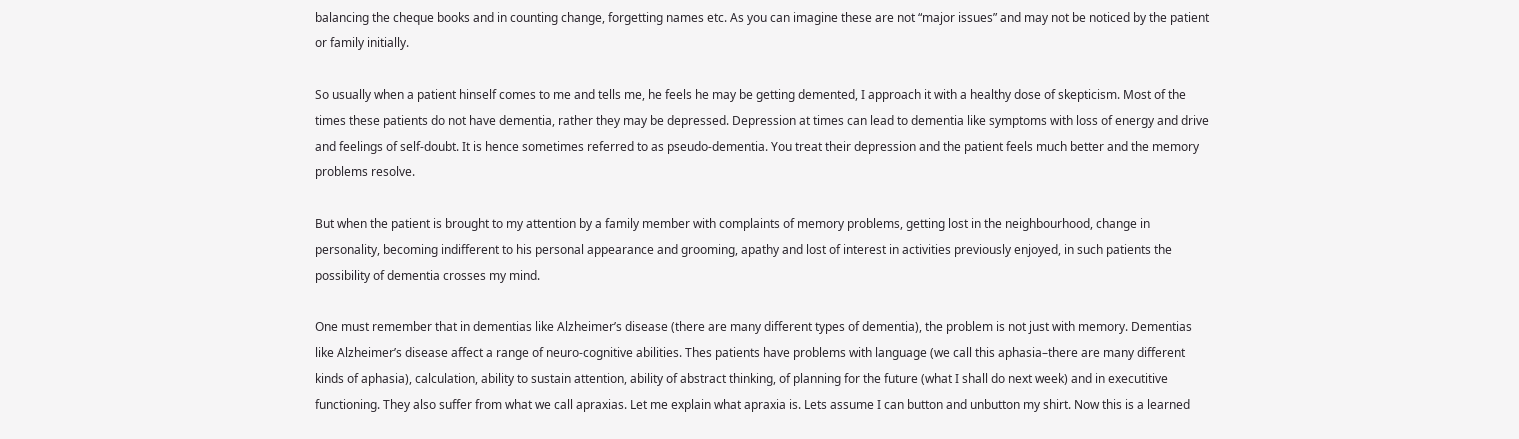balancing the cheque books and in counting change, forgetting names etc. As you can imagine these are not “major issues” and may not be noticed by the patient or family initially.

So usually when a patient hinself comes to me and tells me, he feels he may be getting demented, I approach it with a healthy dose of skepticism. Most of the times these patients do not have dementia, rather they may be depressed. Depression at times can lead to dementia like symptoms with loss of energy and drive and feelings of self-doubt. It is hence sometimes referred to as pseudo-dementia. You treat their depression and the patient feels much better and the memory problems resolve.

But when the patient is brought to my attention by a family member with complaints of memory problems, getting lost in the neighbourhood, change in personality, becoming indifferent to his personal appearance and grooming, apathy and lost of interest in activities previously enjoyed, in such patients the possibility of dementia crosses my mind.

One must remember that in dementias like Alzheimer’s disease (there are many different types of dementia), the problem is not just with memory. Dementias like Alzheimer’s disease affect a range of neuro-cognitive abilities. Thes patients have problems with language (we call this aphasia–there are many different kinds of aphasia), calculation, ability to sustain attention, ability of abstract thinking, of planning for the future (what I shall do next week) and in executitive functioning. They also suffer from what we call apraxias. Let me explain what apraxia is. Lets assume I can button and unbutton my shirt. Now this is a learned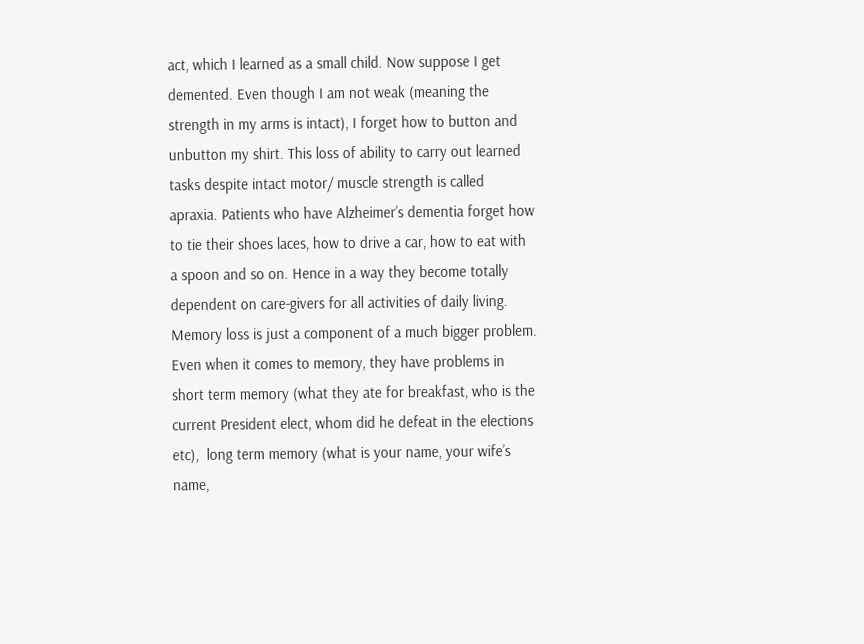act, which I learned as a small child. Now suppose I get demented. Even though I am not weak (meaning the strength in my arms is intact), I forget how to button and unbutton my shirt. This loss of ability to carry out learned tasks despite intact motor/ muscle strength is called apraxia. Patients who have Alzheimer’s dementia forget how to tie their shoes laces, how to drive a car, how to eat with a spoon and so on. Hence in a way they become totally dependent on care-givers for all activities of daily living. Memory loss is just a component of a much bigger problem. Even when it comes to memory, they have problems in short term memory (what they ate for breakfast, who is the current President elect, whom did he defeat in the elections etc),  long term memory (what is your name, your wife’s name,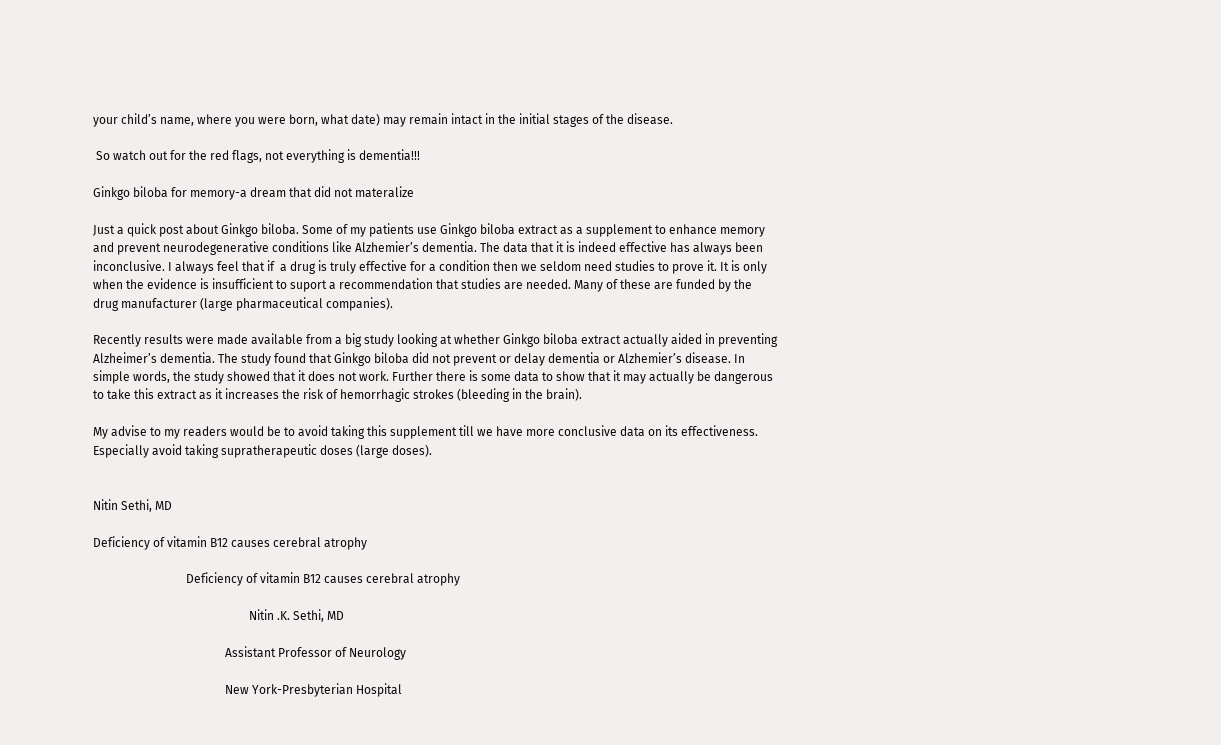your child’s name, where you were born, what date) may remain intact in the initial stages of the disease.

 So watch out for the red flags, not everything is dementia!!!

Ginkgo biloba for memory-a dream that did not materalize

Just a quick post about Ginkgo biloba. Some of my patients use Ginkgo biloba extract as a supplement to enhance memory and prevent neurodegenerative conditions like Alzhemier’s dementia. The data that it is indeed effective has always been inconclusive. I always feel that if  a drug is truly effective for a condition then we seldom need studies to prove it. It is only when the evidence is insufficient to suport a recommendation that studies are needed. Many of these are funded by the drug manufacturer (large pharmaceutical companies).

Recently results were made available from a big study looking at whether Ginkgo biloba extract actually aided in preventing Alzheimer’s dementia. The study found that Ginkgo biloba did not prevent or delay dementia or Alzhemier’s disease. In simple words, the study showed that it does not work. Further there is some data to show that it may actually be dangerous to take this extract as it increases the risk of hemorrhagic strokes (bleeding in the brain).

My advise to my readers would be to avoid taking this supplement till we have more conclusive data on its effectiveness. Especially avoid taking supratherapeutic doses (large doses).


Nitin Sethi, MD

Deficiency of vitamin B12 causes cerebral atrophy

                               Deficiency of vitamin B12 causes cerebral atrophy

                                                    Nitin .K. Sethi, MD

                                            Assistant Professor of Neurology

                                            New York-Presbyterian Hospital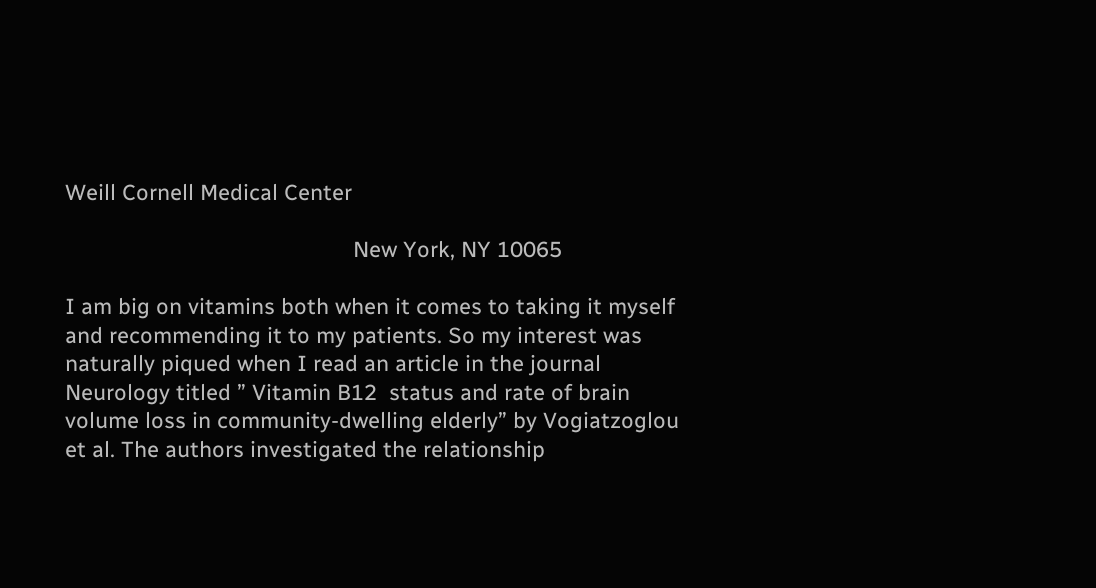Weill Cornell Medical Center

                                                New York, NY 10065

I am big on vitamins both when it comes to taking it myself and recommending it to my patients. So my interest was naturally piqued when I read an article in the journal Neurology titled ” Vitamin B12  status and rate of brain volume loss in community-dwelling elderly” by Vogiatzoglou et al. The authors investigated the relationship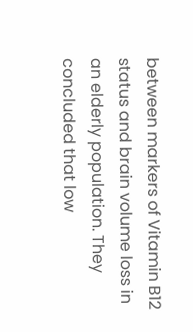between markers of Vitamin B12 status and brain volume loss in an elderly population. They concluded that low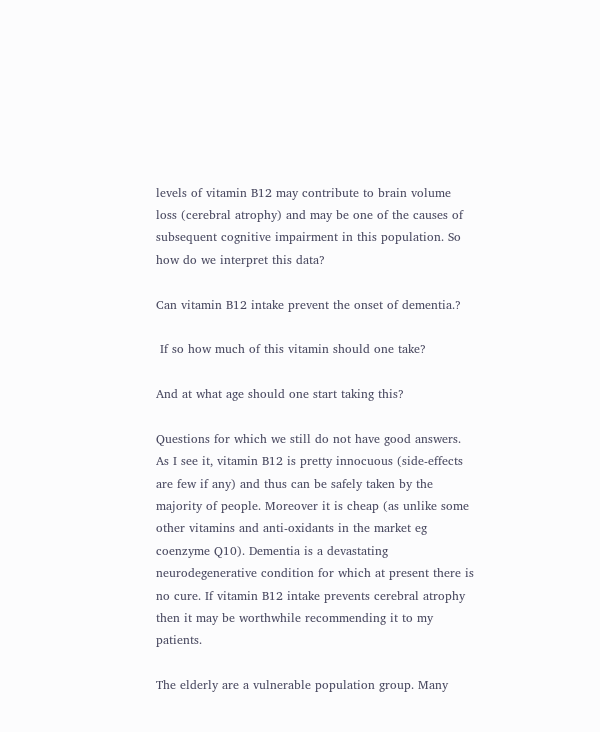levels of vitamin B12 may contribute to brain volume loss (cerebral atrophy) and may be one of the causes of subsequent cognitive impairment in this population. So how do we interpret this data?

Can vitamin B12 intake prevent the onset of dementia.?

 If so how much of this vitamin should one take?

And at what age should one start taking this?

Questions for which we still do not have good answers. As I see it, vitamin B12 is pretty innocuous (side-effects are few if any) and thus can be safely taken by the majority of people. Moreover it is cheap (as unlike some other vitamins and anti-oxidants in the market eg coenzyme Q10). Dementia is a devastating neurodegenerative condition for which at present there is no cure. If vitamin B12 intake prevents cerebral atrophy then it may be worthwhile recommending it to my patients.

The elderly are a vulnerable population group. Many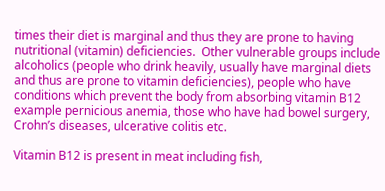times their diet is marginal and thus they are prone to having nutritional (vitamin) deficiencies.  Other vulnerable groups include alcoholics (people who drink heavily, usually have marginal diets and thus are prone to vitamin deficiencies), people who have conditions which prevent the body from absorbing vitamin B12 example pernicious anemia, those who have had bowel surgery, Crohn’s diseases, ulcerative colitis etc.

Vitamin B12 is present in meat including fish,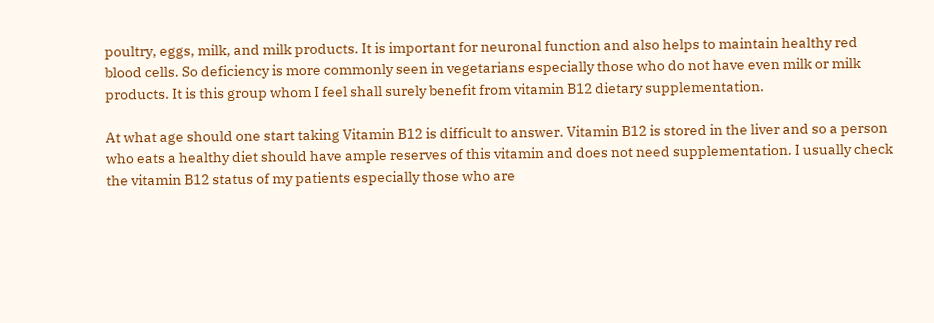poultry, eggs, milk, and milk products. It is important for neuronal function and also helps to maintain healthy red blood cells. So deficiency is more commonly seen in vegetarians especially those who do not have even milk or milk products. It is this group whom I feel shall surely benefit from vitamin B12 dietary supplementation.

At what age should one start taking Vitamin B12 is difficult to answer. Vitamin B12 is stored in the liver and so a person who eats a healthy diet should have ample reserves of this vitamin and does not need supplementation. I usually check the vitamin B12 status of my patients especially those who are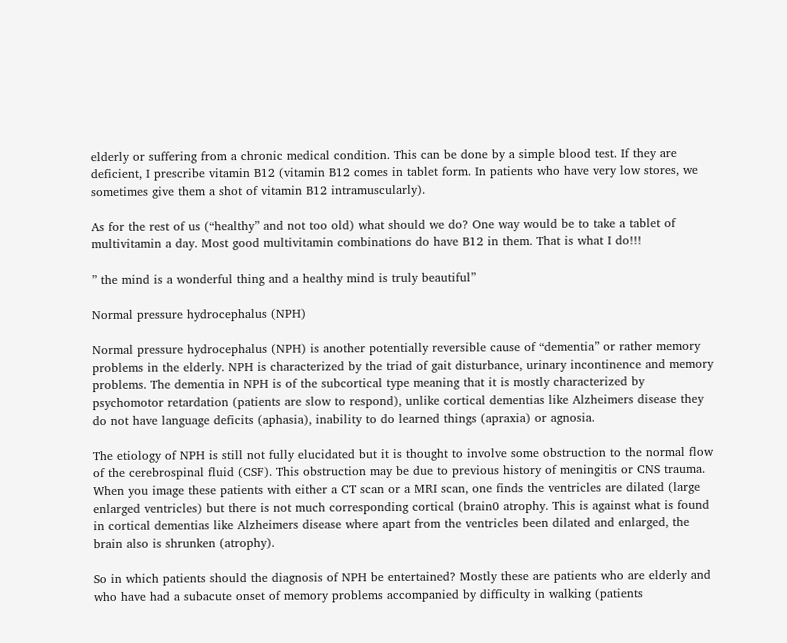elderly or suffering from a chronic medical condition. This can be done by a simple blood test. If they are deficient, I prescribe vitamin B12 (vitamin B12 comes in tablet form. In patients who have very low stores, we sometimes give them a shot of vitamin B12 intramuscularly).

As for the rest of us (“healthy” and not too old) what should we do? One way would be to take a tablet of multivitamin a day. Most good multivitamin combinations do have B12 in them. That is what I do!!!

” the mind is a wonderful thing and a healthy mind is truly beautiful”

Normal pressure hydrocephalus (NPH)

Normal pressure hydrocephalus (NPH) is another potentially reversible cause of “dementia” or rather memory problems in the elderly. NPH is characterized by the triad of gait disturbance, urinary incontinence and memory problems. The dementia in NPH is of the subcortical type meaning that it is mostly characterized by psychomotor retardation (patients are slow to respond), unlike cortical dementias like Alzheimers disease they do not have language deficits (aphasia), inability to do learned things (apraxia) or agnosia.

The etiology of NPH is still not fully elucidated but it is thought to involve some obstruction to the normal flow of the cerebrospinal fluid (CSF). This obstruction may be due to previous history of meningitis or CNS trauma. When you image these patients with either a CT scan or a MRI scan, one finds the ventricles are dilated (large enlarged ventricles) but there is not much corresponding cortical (brain0 atrophy. This is against what is found in cortical dementias like Alzheimers disease where apart from the ventricles been dilated and enlarged, the brain also is shrunken (atrophy).

So in which patients should the diagnosis of NPH be entertained? Mostly these are patients who are elderly and who have had a subacute onset of memory problems accompanied by difficulty in walking (patients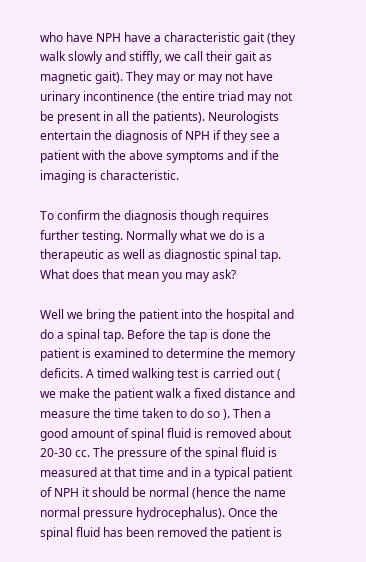who have NPH have a characteristic gait (they walk slowly and stiffly, we call their gait as magnetic gait). They may or may not have urinary incontinence (the entire triad may not be present in all the patients). Neurologists entertain the diagnosis of NPH if they see a patient with the above symptoms and if the imaging is characteristic.

To confirm the diagnosis though requires further testing. Normally what we do is a therapeutic as well as diagnostic spinal tap. What does that mean you may ask?

Well we bring the patient into the hospital and do a spinal tap. Before the tap is done the patient is examined to determine the memory deficits. A timed walking test is carried out ( we make the patient walk a fixed distance and measure the time taken to do so ). Then a good amount of spinal fluid is removed about 20-30 cc. The pressure of the spinal fluid is measured at that time and in a typical patient of NPH it should be normal (hence the name normal pressure hydrocephalus). Once the spinal fluid has been removed the patient is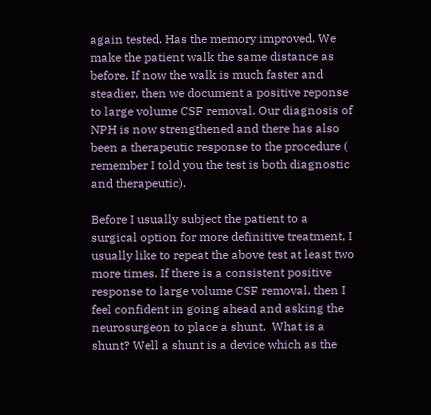again tested. Has the memory improved. We make the patient walk the same distance as before. If now the walk is much faster and steadier, then we document a positive reponse to large volume CSF removal. Our diagnosis of NPH is now strengthened and there has also been a therapeutic response to the procedure ( remember I told you the test is both diagnostic and therapeutic).

Before I usually subject the patient to a surgical option for more definitive treatment, I usually like to repeat the above test at least two more times. If there is a consistent positive response to large volume CSF removal, then I feel confident in going ahead and asking the neurosurgeon to place a shunt.  What is a shunt? Well a shunt is a device which as the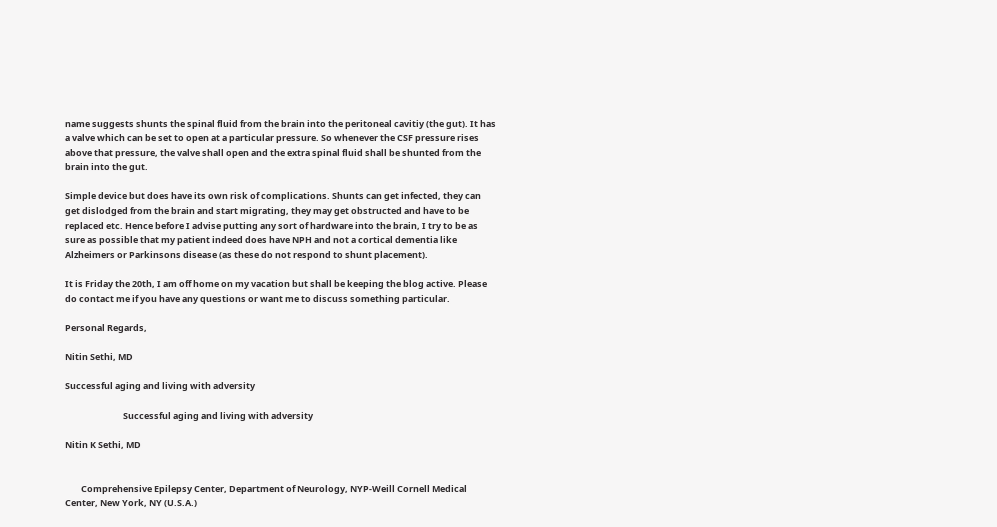name suggests shunts the spinal fluid from the brain into the peritoneal cavitiy (the gut). It has a valve which can be set to open at a particular pressure. So whenever the CSF pressure rises above that pressure, the valve shall open and the extra spinal fluid shall be shunted from the brain into the gut.

Simple device but does have its own risk of complications. Shunts can get infected, they can get dislodged from the brain and start migrating, they may get obstructed and have to be replaced etc. Hence before I advise putting any sort of hardware into the brain, I try to be as sure as possible that my patient indeed does have NPH and not a cortical dementia like Alzheimers or Parkinsons disease (as these do not respond to shunt placement).

It is Friday the 20th, I am off home on my vacation but shall be keeping the blog active. Please do contact me if you have any questions or want me to discuss something particular.

Personal Regards,

Nitin Sethi, MD

Successful aging and living with adversity

                             Successful aging and living with adversity

Nitin K Sethi, MD


        Comprehensive Epilepsy Center, Department of Neurology, NYP-Weill Cornell Medical Center, New York, NY (U.S.A.)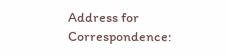Address for Correspondence: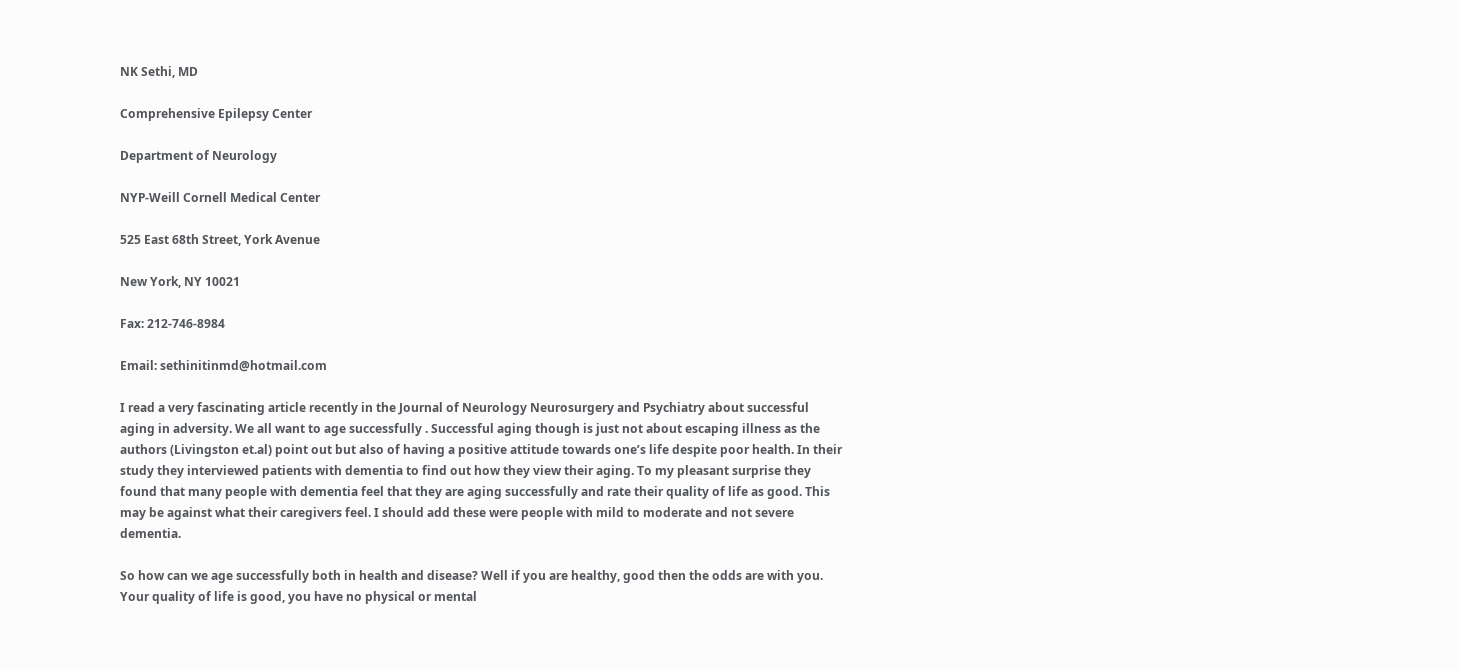NK Sethi, MD

Comprehensive Epilepsy Center

Department of Neurology

NYP-Weill Cornell Medical Center

525 East 68th Street, York Avenue

New York, NY 10021

Fax: 212-746-8984

Email: sethinitinmd@hotmail.com

I read a very fascinating article recently in the Journal of Neurology Neurosurgery and Psychiatry about successful aging in adversity. We all want to age successfully . Successful aging though is just not about escaping illness as the authors (Livingston et.al) point out but also of having a positive attitude towards one’s life despite poor health. In their study they interviewed patients with dementia to find out how they view their aging. To my pleasant surprise they found that many people with dementia feel that they are aging successfully and rate their quality of life as good. This may be against what their caregivers feel. I should add these were people with mild to moderate and not severe dementia.

So how can we age successfully both in health and disease? Well if you are healthy, good then the odds are with you. Your quality of life is good, you have no physical or mental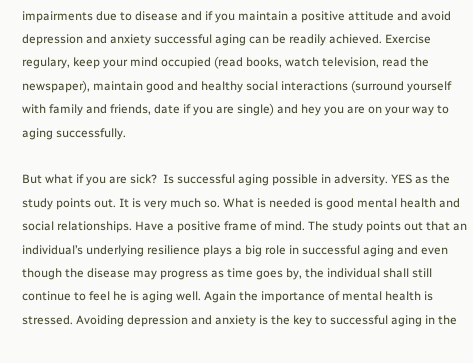impairments due to disease and if you maintain a positive attitude and avoid depression and anxiety successful aging can be readily achieved. Exercise regulary, keep your mind occupied (read books, watch television, read the newspaper), maintain good and healthy social interactions (surround yourself with family and friends, date if you are single) and hey you are on your way to aging successfully.

But what if you are sick?  Is successful aging possible in adversity. YES as the study points out. It is very much so. What is needed is good mental health and social relationships. Have a positive frame of mind. The study points out that an individual’s underlying resilience plays a big role in successful aging and even though the disease may progress as time goes by, the individual shall still continue to feel he is aging well. Again the importance of mental health is stressed. Avoiding depression and anxiety is the key to successful aging in the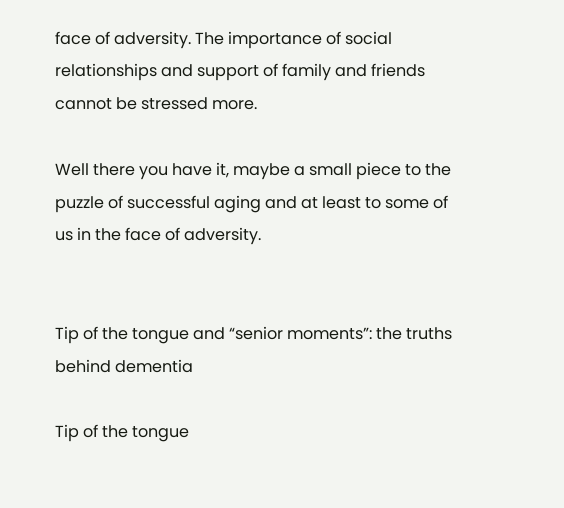face of adversity. The importance of social relationships and support of family and friends cannot be stressed more.

Well there you have it, maybe a small piece to the puzzle of successful aging and at least to some of us in the face of adversity.


Tip of the tongue and “senior moments”: the truths behind dementia

Tip of the tongue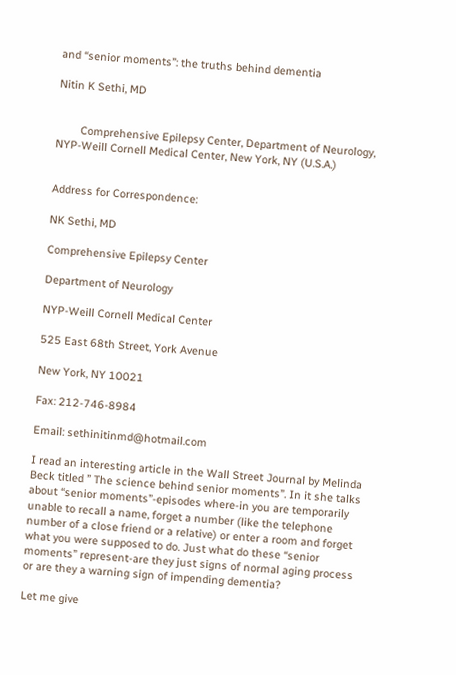and “senior moments”: the truths behind dementia

Nitin K Sethi, MD


        Comprehensive Epilepsy Center, Department of Neurology, NYP-Weill Cornell Medical Center, New York, NY (U.S.A.)


Address for Correspondence:

NK Sethi, MD

Comprehensive Epilepsy Center

Department of Neurology

NYP-Weill Cornell Medical Center

525 East 68th Street, York Avenue

New York, NY 10021

Fax: 212-746-8984

Email: sethinitinmd@hotmail.com

I read an interesting article in the Wall Street Journal by Melinda Beck titled ” The science behind senior moments”. In it she talks about “senior moments”-episodes where-in you are temporarily unable to recall a name, forget a number (like the telephone number of a close friend or a relative) or enter a room and forget what you were supposed to do. Just what do these “senior moments” represent-are they just signs of normal aging process or are they a warning sign of impending dementia?

Let me give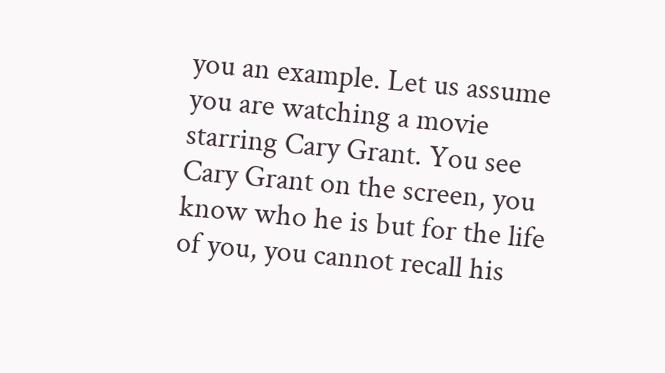you an example. Let us assume you are watching a movie starring Cary Grant. You see Cary Grant on the screen, you know who he is but for the life of you, you cannot recall his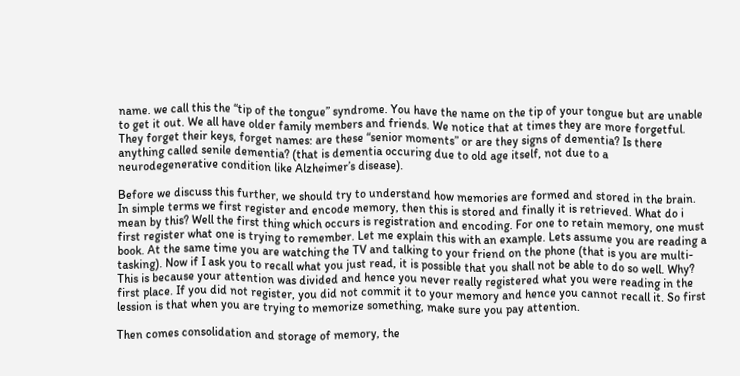name. we call this the “tip of the tongue” syndrome. You have the name on the tip of your tongue but are unable to get it out. We all have older family members and friends. We notice that at times they are more forgetful. They forget their keys, forget names: are these “senior moments” or are they signs of dementia? Is there anything called senile dementia? (that is dementia occuring due to old age itself, not due to a neurodegenerative condition like Alzheimer’s disease).

Before we discuss this further, we should try to understand how memories are formed and stored in the brain. In simple terms we first register and encode memory, then this is stored and finally it is retrieved. What do i mean by this? Well the first thing which occurs is registration and encoding. For one to retain memory, one must first register what one is trying to remember. Let me explain this with an example. Lets assume you are reading a book. At the same time you are watching the TV and talking to your friend on the phone (that is you are multi-tasking). Now if I ask you to recall what you just read, it is possible that you shall not be able to do so well. Why? This is because your attention was divided and hence you never really registered what you were reading in the first place. If you did not register, you did not commit it to your memory and hence you cannot recall it. So first lession is that when you are trying to memorize something, make sure you pay attention.

Then comes consolidation and storage of memory, the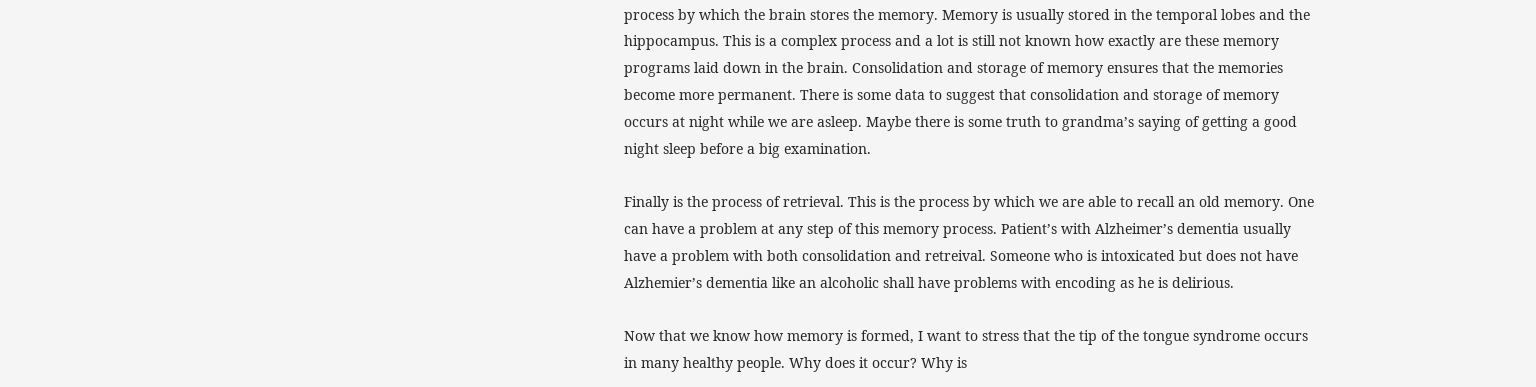process by which the brain stores the memory. Memory is usually stored in the temporal lobes and the hippocampus. This is a complex process and a lot is still not known how exactly are these memory programs laid down in the brain. Consolidation and storage of memory ensures that the memories become more permanent. There is some data to suggest that consolidation and storage of memory occurs at night while we are asleep. Maybe there is some truth to grandma’s saying of getting a good night sleep before a big examination.

Finally is the process of retrieval. This is the process by which we are able to recall an old memory. One can have a problem at any step of this memory process. Patient’s with Alzheimer’s dementia usually have a problem with both consolidation and retreival. Someone who is intoxicated but does not have Alzhemier’s dementia like an alcoholic shall have problems with encoding as he is delirious.

Now that we know how memory is formed, I want to stress that the tip of the tongue syndrome occurs in many healthy people. Why does it occur? Why is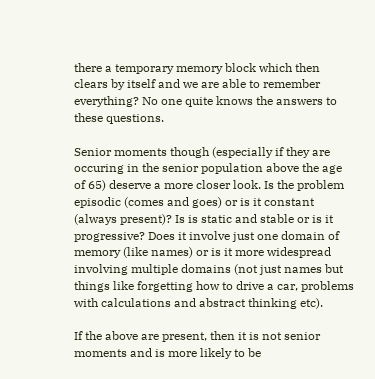there a temporary memory block which then clears by itself and we are able to remember everything? No one quite knows the answers to these questions.

Senior moments though (especially if they are occuring in the senior population above the age of 65) deserve a more closer look. Is the problem episodic (comes and goes) or is it constant (always present)? Is is static and stable or is it progressive? Does it involve just one domain of memory (like names) or is it more widespread involving multiple domains (not just names but things like forgetting how to drive a car, problems with calculations and abstract thinking etc).

If the above are present, then it is not senior moments and is more likely to be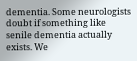dementia. Some neurologists doubt if something like senile dementia actually exists. We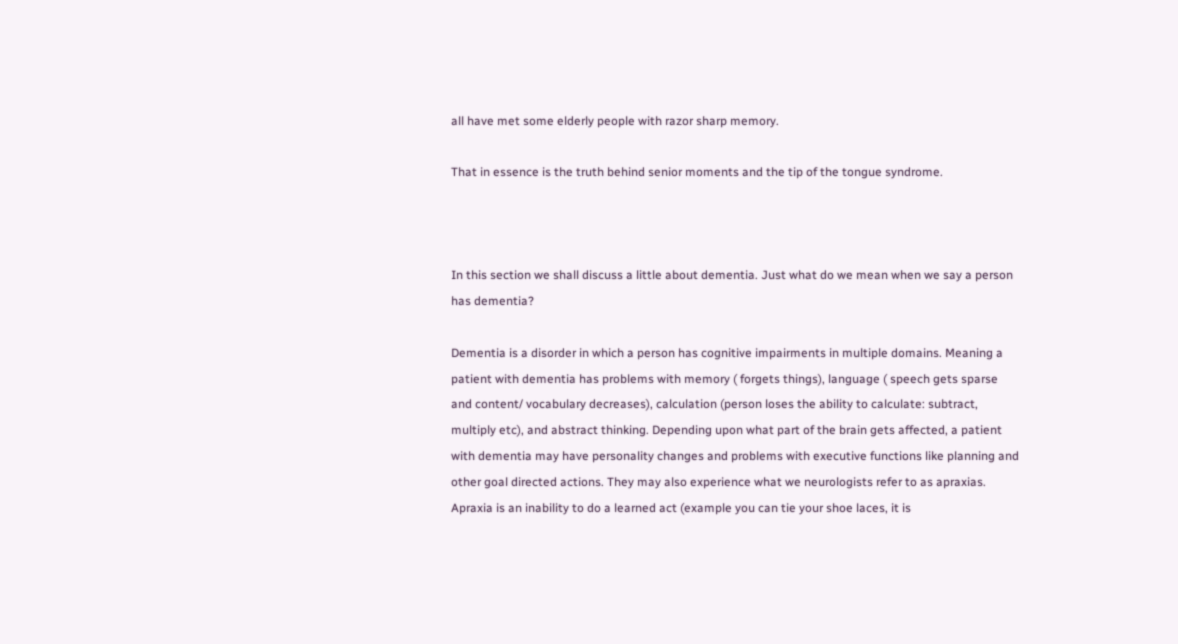all have met some elderly people with razor sharp memory.

That in essence is the truth behind senior moments and the tip of the tongue syndrome.



In this section we shall discuss a little about dementia. Just what do we mean when we say a person has dementia?

Dementia is a disorder in which a person has cognitive impairments in multiple domains. Meaning a patient with dementia has problems with memory ( forgets things), language ( speech gets sparse and content/ vocabulary decreases), calculation (person loses the ability to calculate: subtract, multiply etc), and abstract thinking. Depending upon what part of the brain gets affected, a patient with dementia may have personality changes and problems with executive functions like planning and other goal directed actions. They may also experience what we neurologists refer to as apraxias. Apraxia is an inability to do a learned act (example you can tie your shoe laces, it is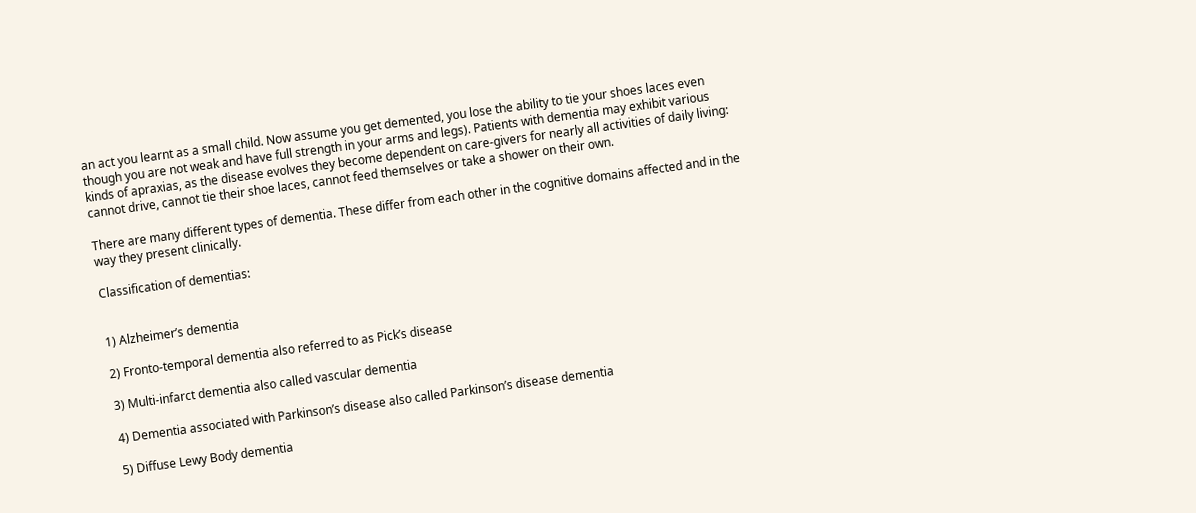an act you learnt as a small child. Now assume you get demented, you lose the ability to tie your shoes laces even though you are not weak and have full strength in your arms and legs). Patients with dementia may exhibit various kinds of apraxias, as the disease evolves they become dependent on care-givers for nearly all activities of daily living: cannot drive, cannot tie their shoe laces, cannot feed themselves or take a shower on their own.

There are many different types of dementia. These differ from each other in the cognitive domains affected and in the way they present clinically.

Classification of dementias:


1) Alzheimer’s dementia

2) Fronto-temporal dementia also referred to as Pick’s disease

3) Multi-infarct dementia also called vascular dementia

4) Dementia associated with Parkinson’s disease also called Parkinson’s disease dementia

5) Diffuse Lewy Body dementia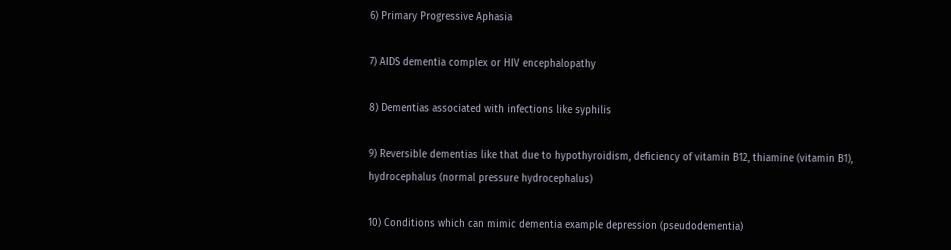6) Primary Progressive Aphasia

7) AIDS dementia complex or HIV encephalopathy

8) Dementias associated with infections like syphilis

9) Reversible dementias like that due to hypothyroidism, deficiency of vitamin B12, thiamine (vitamin B1), hydrocephalus (normal pressure hydrocephalus)

10) Conditions which can mimic dementia example depression (pseudodementia)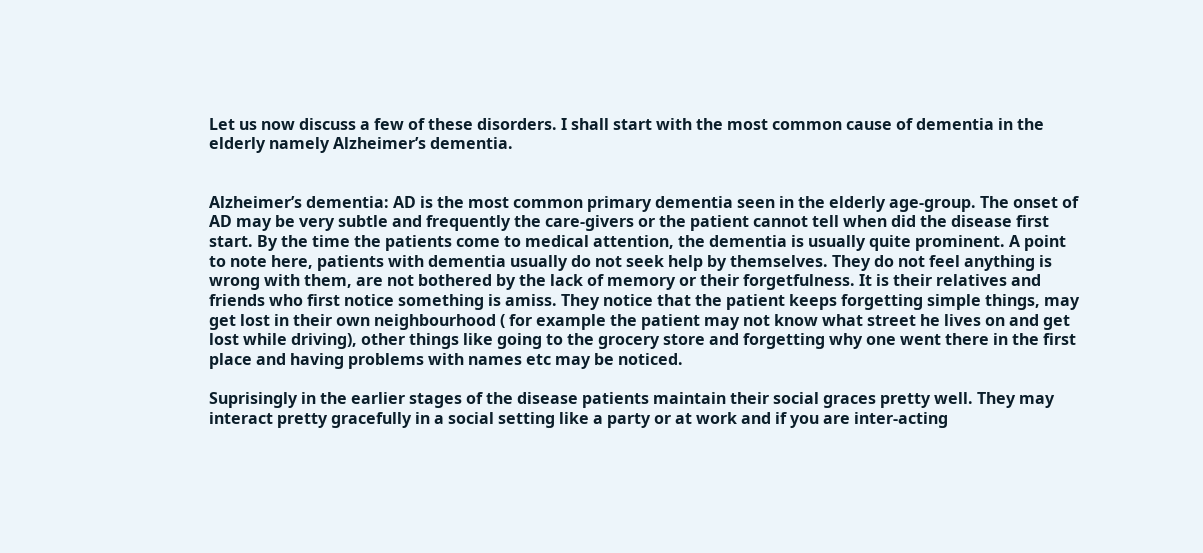Let us now discuss a few of these disorders. I shall start with the most common cause of dementia in the elderly namely Alzheimer’s dementia.


Alzheimer’s dementia: AD is the most common primary dementia seen in the elderly age-group. The onset of AD may be very subtle and frequently the care-givers or the patient cannot tell when did the disease first start. By the time the patients come to medical attention, the dementia is usually quite prominent. A point to note here, patients with dementia usually do not seek help by themselves. They do not feel anything is wrong with them, are not bothered by the lack of memory or their forgetfulness. It is their relatives and friends who first notice something is amiss. They notice that the patient keeps forgetting simple things, may get lost in their own neighbourhood ( for example the patient may not know what street he lives on and get lost while driving), other things like going to the grocery store and forgetting why one went there in the first place and having problems with names etc may be noticed.

Suprisingly in the earlier stages of the disease patients maintain their social graces pretty well. They may interact pretty gracefully in a social setting like a party or at work and if you are inter-acting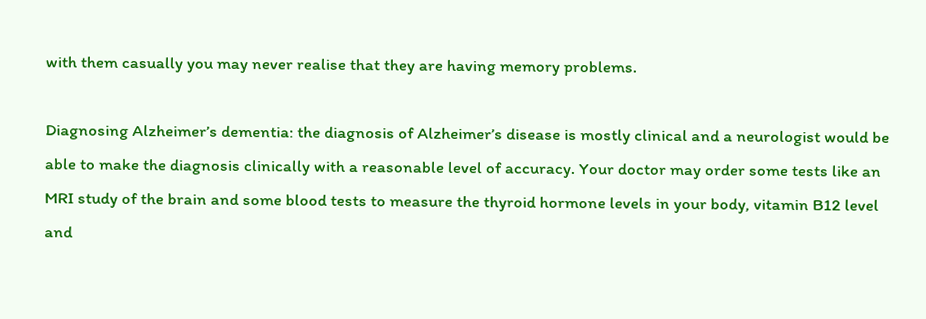with them casually you may never realise that they are having memory problems.

Diagnosing Alzheimer’s dementia: the diagnosis of Alzheimer’s disease is mostly clinical and a neurologist would be able to make the diagnosis clinically with a reasonable level of accuracy. Your doctor may order some tests like an MRI study of the brain and some blood tests to measure the thyroid hormone levels in your body, vitamin B12 level and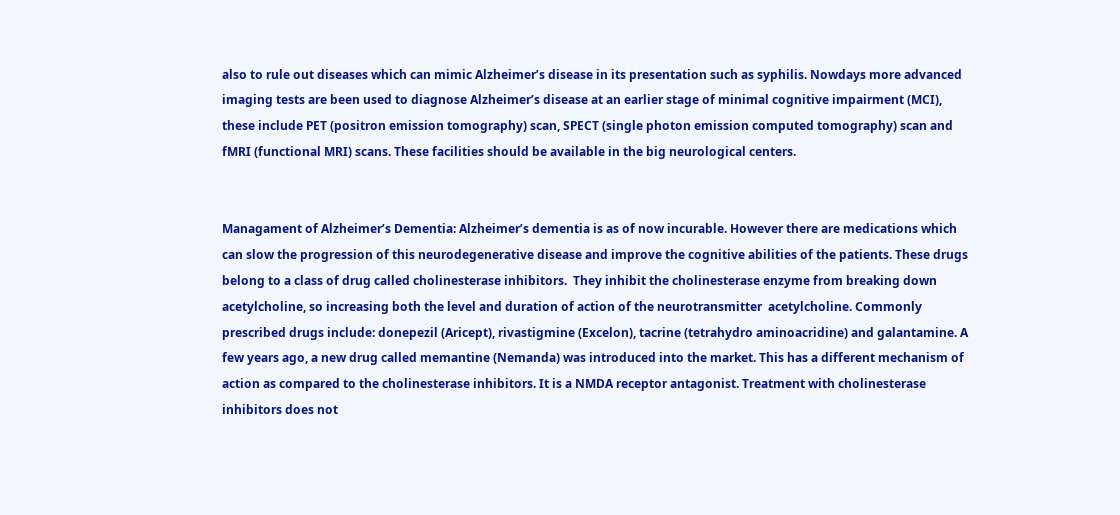also to rule out diseases which can mimic Alzheimer’s disease in its presentation such as syphilis. Nowdays more advanced imaging tests are been used to diagnose Alzheimer’s disease at an earlier stage of minimal cognitive impairment (MCI), these include PET (positron emission tomography) scan, SPECT (single photon emission computed tomography) scan and fMRI (functional MRI) scans. These facilities should be available in the big neurological centers.


Managament of Alzheimer’s Dementia: Alzheimer’s dementia is as of now incurable. However there are medications which can slow the progression of this neurodegenerative disease and improve the cognitive abilities of the patients. These drugs belong to a class of drug called cholinesterase inhibitors.  They inhibit the cholinesterase enzyme from breaking down acetylcholine, so increasing both the level and duration of action of the neurotransmitter  acetylcholine. Commonly prescribed drugs include: donepezil (Aricept), rivastigmine (Excelon), tacrine (tetrahydro aminoacridine) and galantamine. A few years ago, a new drug called memantine (Nemanda) was introduced into the market. This has a different mechanism of action as compared to the cholinesterase inhibitors. It is a NMDA receptor antagonist. Treatment with cholinesterase inhibitors does not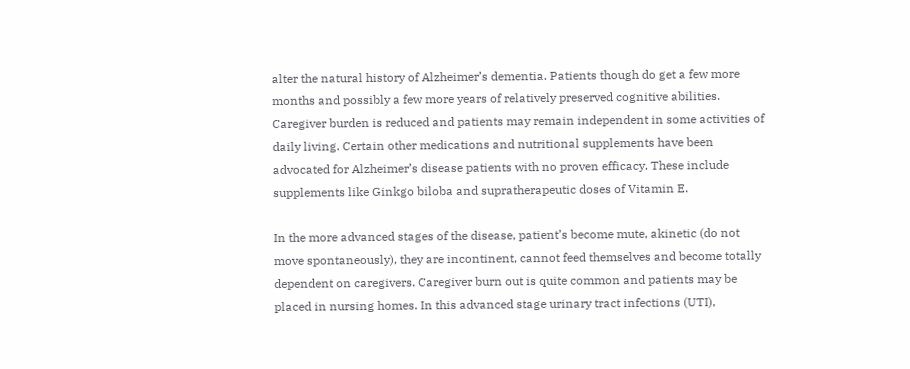alter the natural history of Alzheimer’s dementia. Patients though do get a few more months and possibly a few more years of relatively preserved cognitive abilities. Caregiver burden is reduced and patients may remain independent in some activities of daily living. Certain other medications and nutritional supplements have been advocated for Alzheimer’s disease patients with no proven efficacy. These include supplements like Ginkgo biloba and supratherapeutic doses of Vitamin E.

In the more advanced stages of the disease, patient’s become mute, akinetic (do not move spontaneously), they are incontinent, cannot feed themselves and become totally dependent on caregivers. Caregiver burn out is quite common and patients may be placed in nursing homes. In this advanced stage urinary tract infections (UTI),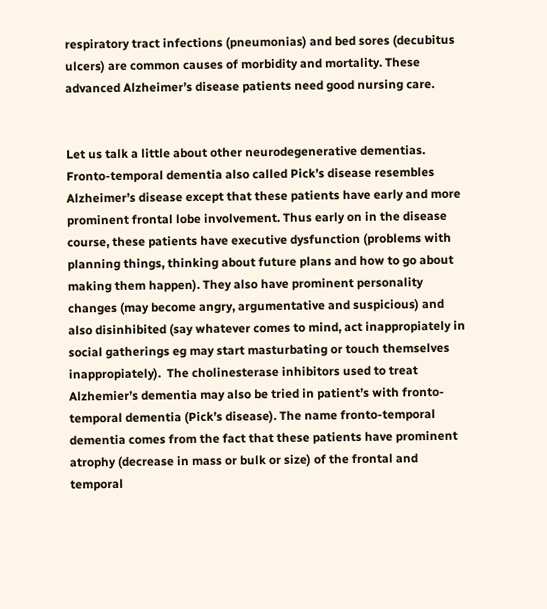respiratory tract infections (pneumonias) and bed sores (decubitus ulcers) are common causes of morbidity and mortality. These advanced Alzheimer’s disease patients need good nursing care.


Let us talk a little about other neurodegenerative dementias. Fronto-temporal dementia also called Pick’s disease resembles Alzheimer’s disease except that these patients have early and more prominent frontal lobe involvement. Thus early on in the disease course, these patients have executive dysfunction (problems with planning things, thinking about future plans and how to go about making them happen). They also have prominent personality changes (may become angry, argumentative and suspicious) and also disinhibited (say whatever comes to mind, act inappropiately in social gatherings eg may start masturbating or touch themselves inappropiately).  The cholinesterase inhibitors used to treat Alzhemier’s dementia may also be tried in patient’s with fronto-temporal dementia (Pick’s disease). The name fronto-temporal dementia comes from the fact that these patients have prominent atrophy (decrease in mass or bulk or size) of the frontal and temporal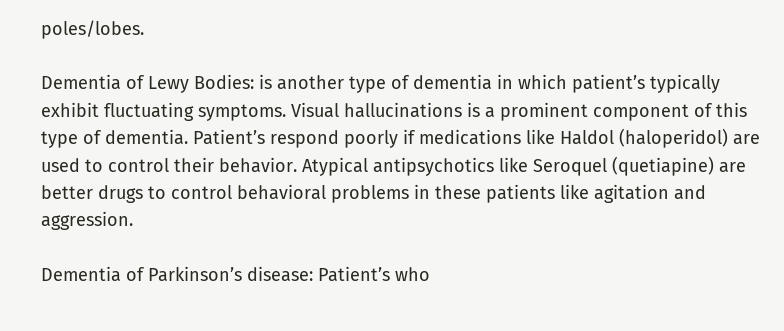poles/lobes.

Dementia of Lewy Bodies: is another type of dementia in which patient’s typically exhibit fluctuating symptoms. Visual hallucinations is a prominent component of this type of dementia. Patient’s respond poorly if medications like Haldol (haloperidol) are used to control their behavior. Atypical antipsychotics like Seroquel (quetiapine) are better drugs to control behavioral problems in these patients like agitation and aggression.

Dementia of Parkinson’s disease: Patient’s who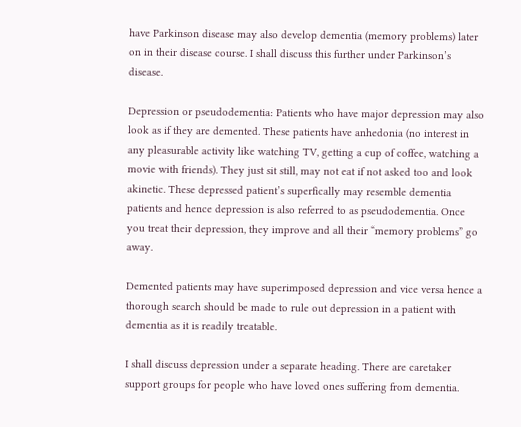have Parkinson disease may also develop dementia (memory problems) later on in their disease course. I shall discuss this further under Parkinson’s disease.

Depression or pseudodementia: Patients who have major depression may also look as if they are demented. These patients have anhedonia (no interest in any pleasurable activity like watching TV, getting a cup of coffee, watching a movie with friends). They just sit still, may not eat if not asked too and look akinetic. These depressed patient’s superfically may resemble dementia patients and hence depression is also referred to as pseudodementia. Once you treat their depression, they improve and all their “memory problems” go away.

Demented patients may have superimposed depression and vice versa hence a thorough search should be made to rule out depression in a patient with dementia as it is readily treatable.

I shall discuss depression under a separate heading. There are caretaker support groups for people who have loved ones suffering from dementia.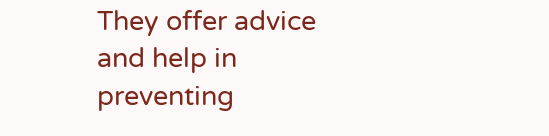They offer advice and help in preventing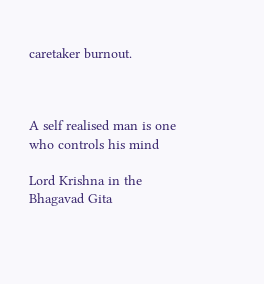caretaker burnout.



A self realised man is one who controls his mind

Lord Krishna in the Bhagavad Gita